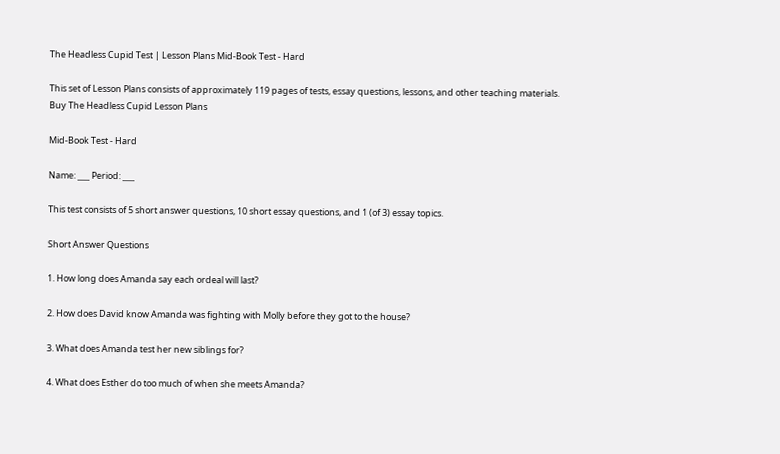The Headless Cupid Test | Lesson Plans Mid-Book Test - Hard

This set of Lesson Plans consists of approximately 119 pages of tests, essay questions, lessons, and other teaching materials.
Buy The Headless Cupid Lesson Plans

Mid-Book Test - Hard

Name: ___ Period: ___

This test consists of 5 short answer questions, 10 short essay questions, and 1 (of 3) essay topics.

Short Answer Questions

1. How long does Amanda say each ordeal will last?

2. How does David know Amanda was fighting with Molly before they got to the house?

3. What does Amanda test her new siblings for?

4. What does Esther do too much of when she meets Amanda?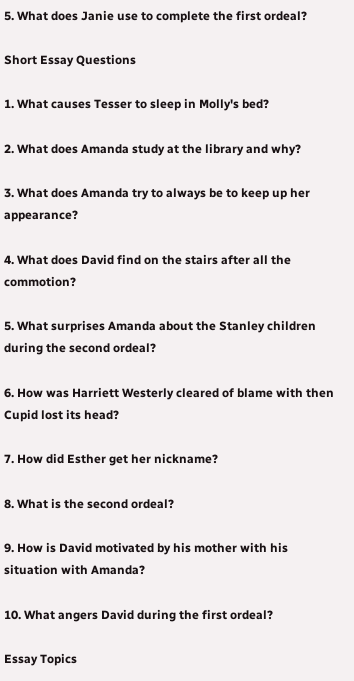5. What does Janie use to complete the first ordeal?

Short Essay Questions

1. What causes Tesser to sleep in Molly's bed?

2. What does Amanda study at the library and why?

3. What does Amanda try to always be to keep up her appearance?

4. What does David find on the stairs after all the commotion?

5. What surprises Amanda about the Stanley children during the second ordeal?

6. How was Harriett Westerly cleared of blame with then Cupid lost its head?

7. How did Esther get her nickname?

8. What is the second ordeal?

9. How is David motivated by his mother with his situation with Amanda?

10. What angers David during the first ordeal?

Essay Topics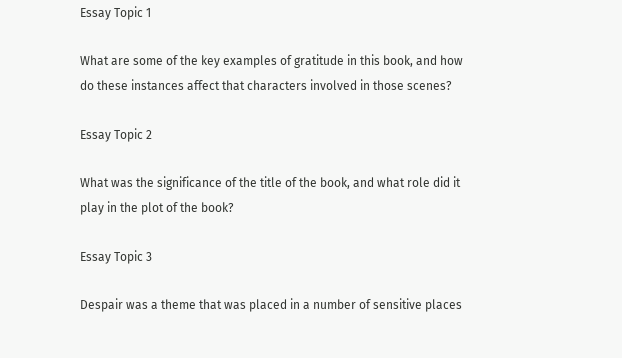Essay Topic 1

What are some of the key examples of gratitude in this book, and how do these instances affect that characters involved in those scenes?

Essay Topic 2

What was the significance of the title of the book, and what role did it play in the plot of the book?

Essay Topic 3

Despair was a theme that was placed in a number of sensitive places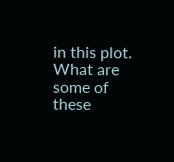in this plot. What are some of these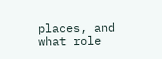places, and what role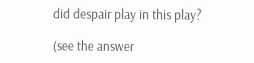did despair play in this play?

(see the answer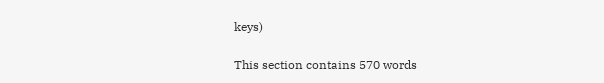keys)

This section contains 570 words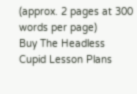(approx. 2 pages at 300 words per page)
Buy The Headless Cupid Lesson Plans